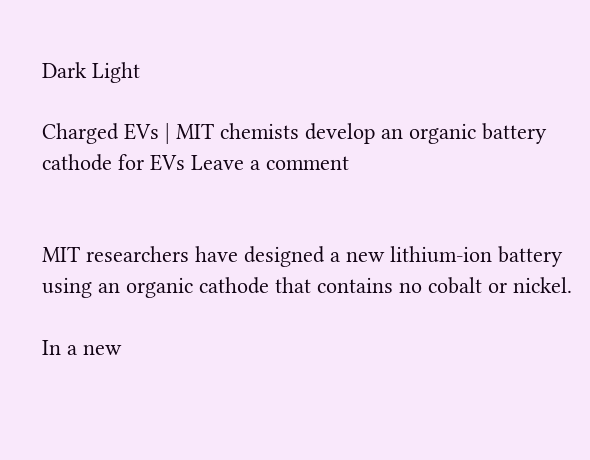Dark Light

Charged EVs | MIT chemists develop an organic battery cathode for EVs Leave a comment


MIT researchers have designed a new lithium-ion battery using an organic cathode that contains no cobalt or nickel.

In a new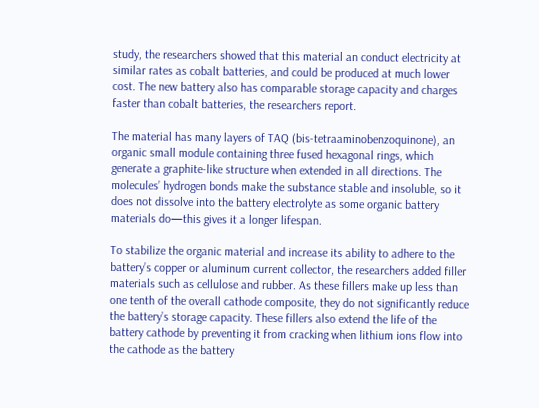study, the researchers showed that this material an conduct electricity at similar rates as cobalt batteries, and could be produced at much lower cost. The new battery also has comparable storage capacity and charges faster than cobalt batteries, the researchers report.

The material has many layers of TAQ (bis-tetraaminobenzoquinone), an organic small module containing three fused hexagonal rings, which generate a graphite-like structure when extended in all directions. The molecules’ hydrogen bonds make the substance stable and insoluble, so it does not dissolve into the battery electrolyte as some organic battery materials do—this gives it a longer lifespan.

To stabilize the organic material and increase its ability to adhere to the battery’s copper or aluminum current collector, the researchers added filler materials such as cellulose and rubber. As these fillers make up less than one tenth of the overall cathode composite, they do not significantly reduce the battery’s storage capacity. These fillers also extend the life of the battery cathode by preventing it from cracking when lithium ions flow into the cathode as the battery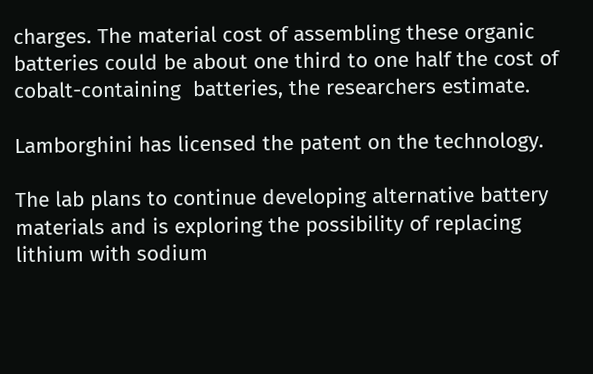charges. The material cost of assembling these organic batteries could be about one third to one half the cost of cobalt-containing  batteries, the researchers estimate.

Lamborghini has licensed the patent on the technology.

The lab plans to continue developing alternative battery materials and is exploring the possibility of replacing lithium with sodium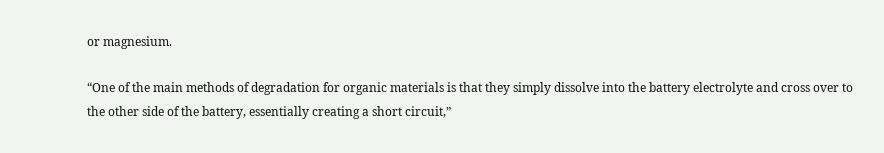or magnesium.

“One of the main methods of degradation for organic materials is that they simply dissolve into the battery electrolyte and cross over to the other side of the battery, essentially creating a short circuit,”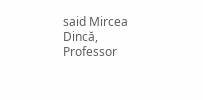said Mircea Dincă, Professor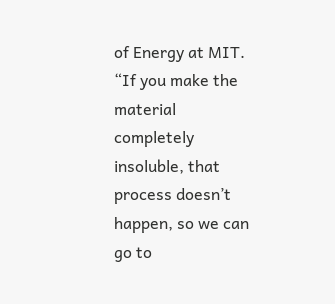of Energy at MIT. “If you make the material completely insoluble, that process doesn’t happen, so we can go to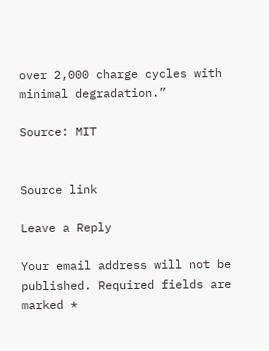over 2,000 charge cycles with minimal degradation.”

Source: MIT


Source link

Leave a Reply

Your email address will not be published. Required fields are marked *